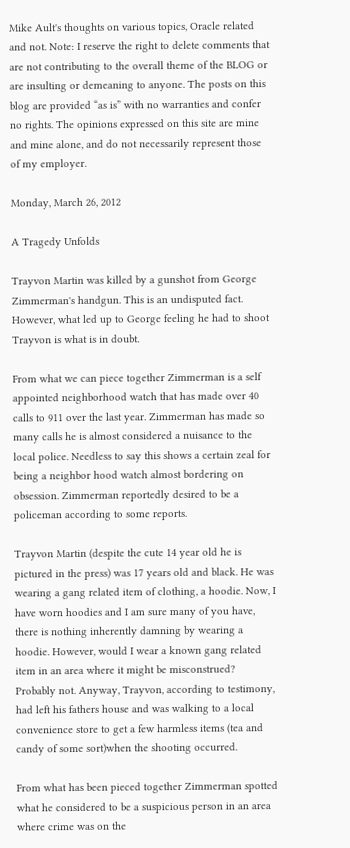Mike Ault's thoughts on various topics, Oracle related and not. Note: I reserve the right to delete comments that are not contributing to the overall theme of the BLOG or are insulting or demeaning to anyone. The posts on this blog are provided “as is” with no warranties and confer no rights. The opinions expressed on this site are mine and mine alone, and do not necessarily represent those of my employer.

Monday, March 26, 2012

A Tragedy Unfolds

Trayvon Martin was killed by a gunshot from George Zimmerman's handgun. This is an undisputed fact. However, what led up to George feeling he had to shoot Trayvon is what is in doubt.

From what we can piece together Zimmerman is a self appointed neighborhood watch that has made over 40 calls to 911 over the last year. Zimmerman has made so many calls he is almost considered a nuisance to the local police. Needless to say this shows a certain zeal for being a neighbor hood watch almost bordering on obsession. Zimmerman reportedly desired to be a policeman according to some reports.

Trayvon Martin (despite the cute 14 year old he is pictured in the press) was 17 years old and black. He was wearing a gang related item of clothing, a hoodie. Now, I have worn hoodies and I am sure many of you have, there is nothing inherently damning by wearing a hoodie. However, would I wear a known gang related item in an area where it might be misconstrued? Probably not. Anyway, Trayvon, according to testimony, had left his fathers house and was walking to a local convenience store to get a few harmless items (tea and candy of some sort)when the shooting occurred.

From what has been pieced together Zimmerman spotted what he considered to be a suspicious person in an area where crime was on the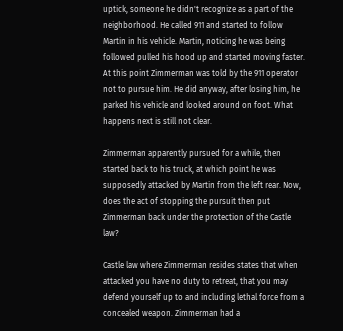uptick, someone he didn't recognize as a part of the neighborhood. He called 911 and started to follow Martin in his vehicle. Martin, noticing he was being followed pulled his hood up and started moving faster. At this point Zimmerman was told by the 911 operator not to pursue him. He did anyway, after losing him, he parked his vehicle and looked around on foot. What happens next is still not clear.

Zimmerman apparently pursued for a while, then started back to his truck, at which point he was supposedly attacked by Martin from the left rear. Now, does the act of stopping the pursuit then put Zimmerman back under the protection of the Castle law?

Castle law where Zimmerman resides states that when attacked you have no duty to retreat, that you may defend yourself up to and including lethal force from a concealed weapon. Zimmerman had a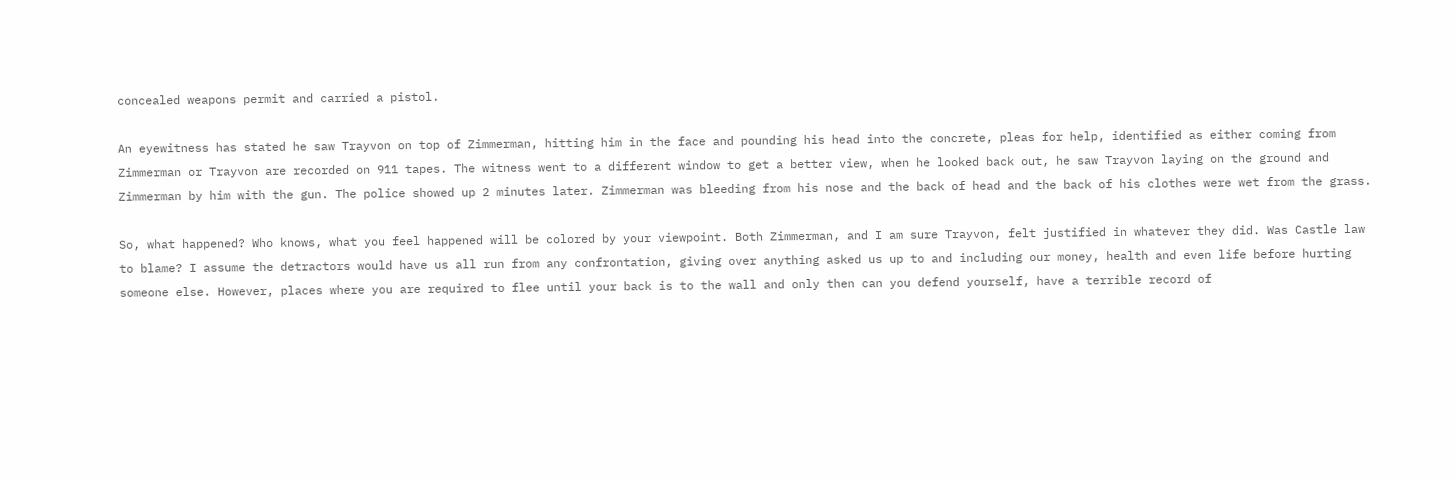concealed weapons permit and carried a pistol.

An eyewitness has stated he saw Trayvon on top of Zimmerman, hitting him in the face and pounding his head into the concrete, pleas for help, identified as either coming from Zimmerman or Trayvon are recorded on 911 tapes. The witness went to a different window to get a better view, when he looked back out, he saw Trayvon laying on the ground and Zimmerman by him with the gun. The police showed up 2 minutes later. Zimmerman was bleeding from his nose and the back of head and the back of his clothes were wet from the grass.

So, what happened? Who knows, what you feel happened will be colored by your viewpoint. Both Zimmerman, and I am sure Trayvon, felt justified in whatever they did. Was Castle law to blame? I assume the detractors would have us all run from any confrontation, giving over anything asked us up to and including our money, health and even life before hurting someone else. However, places where you are required to flee until your back is to the wall and only then can you defend yourself, have a terrible record of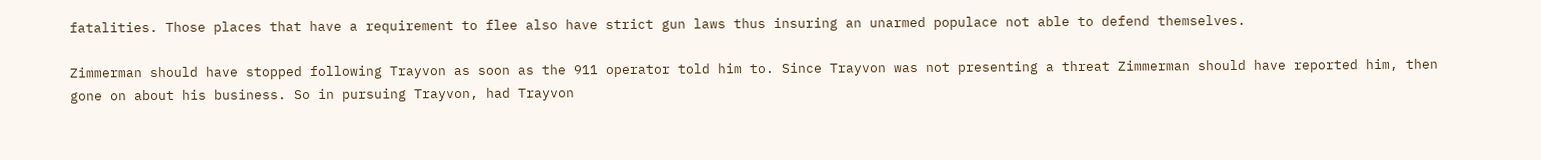fatalities. Those places that have a requirement to flee also have strict gun laws thus insuring an unarmed populace not able to defend themselves.

Zimmerman should have stopped following Trayvon as soon as the 911 operator told him to. Since Trayvon was not presenting a threat Zimmerman should have reported him, then gone on about his business. So in pursuing Trayvon, had Trayvon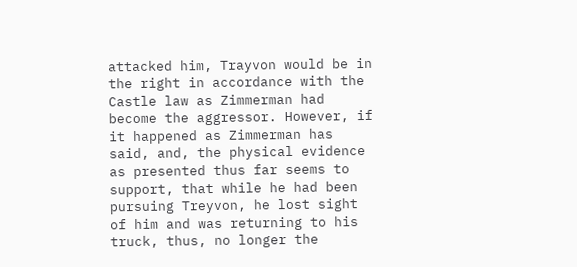attacked him, Trayvon would be in the right in accordance with the Castle law as Zimmerman had become the aggressor. However, if it happened as Zimmerman has said, and, the physical evidence as presented thus far seems to support, that while he had been pursuing Treyvon, he lost sight of him and was returning to his truck, thus, no longer the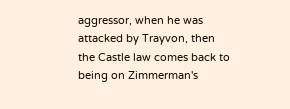aggressor, when he was attacked by Trayvon, then the Castle law comes back to being on Zimmerman's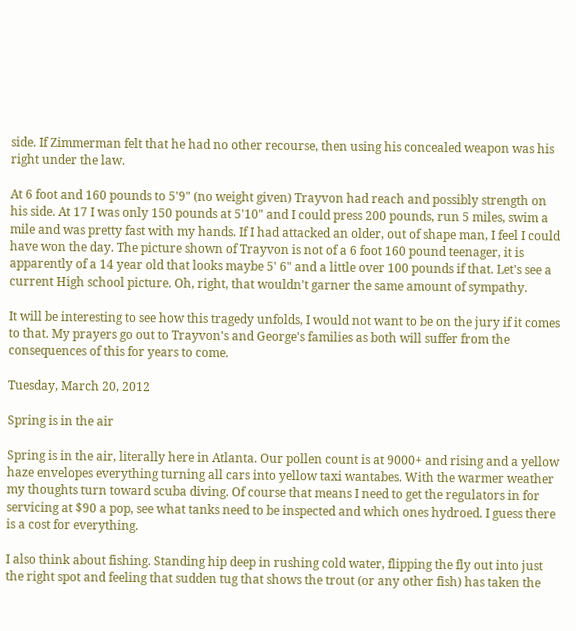side. If Zimmerman felt that he had no other recourse, then using his concealed weapon was his right under the law.

At 6 foot and 160 pounds to 5'9" (no weight given) Trayvon had reach and possibly strength on his side. At 17 I was only 150 pounds at 5'10" and I could press 200 pounds, run 5 miles, swim a mile and was pretty fast with my hands. If I had attacked an older, out of shape man, I feel I could have won the day. The picture shown of Trayvon is not of a 6 foot 160 pound teenager, it is apparently of a 14 year old that looks maybe 5' 6" and a little over 100 pounds if that. Let's see a current High school picture. Oh, right, that wouldn't garner the same amount of sympathy.

It will be interesting to see how this tragedy unfolds, I would not want to be on the jury if it comes to that. My prayers go out to Trayvon's and George's families as both will suffer from the consequences of this for years to come.

Tuesday, March 20, 2012

Spring is in the air

Spring is in the air, literally here in Atlanta. Our pollen count is at 9000+ and rising and a yellow haze envelopes everything turning all cars into yellow taxi wantabes. With the warmer weather my thoughts turn toward scuba diving. Of course that means I need to get the regulators in for servicing at $90 a pop, see what tanks need to be inspected and which ones hydroed. I guess there is a cost for everything.

I also think about fishing. Standing hip deep in rushing cold water, flipping the fly out into just the right spot and feeling that sudden tug that shows the trout (or any other fish) has taken the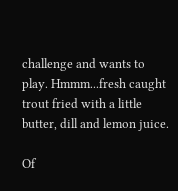challenge and wants to play. Hmmm...fresh caught trout fried with a little butter, dill and lemon juice.

Of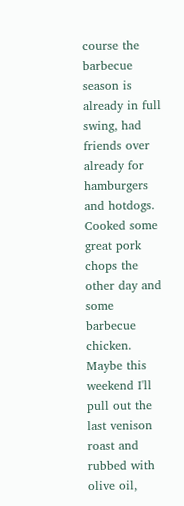course the barbecue season is already in full swing, had friends over already for hamburgers and hotdogs. Cooked some great pork chops the other day and some barbecue chicken. Maybe this weekend I'll pull out the last venison roast and rubbed with olive oil,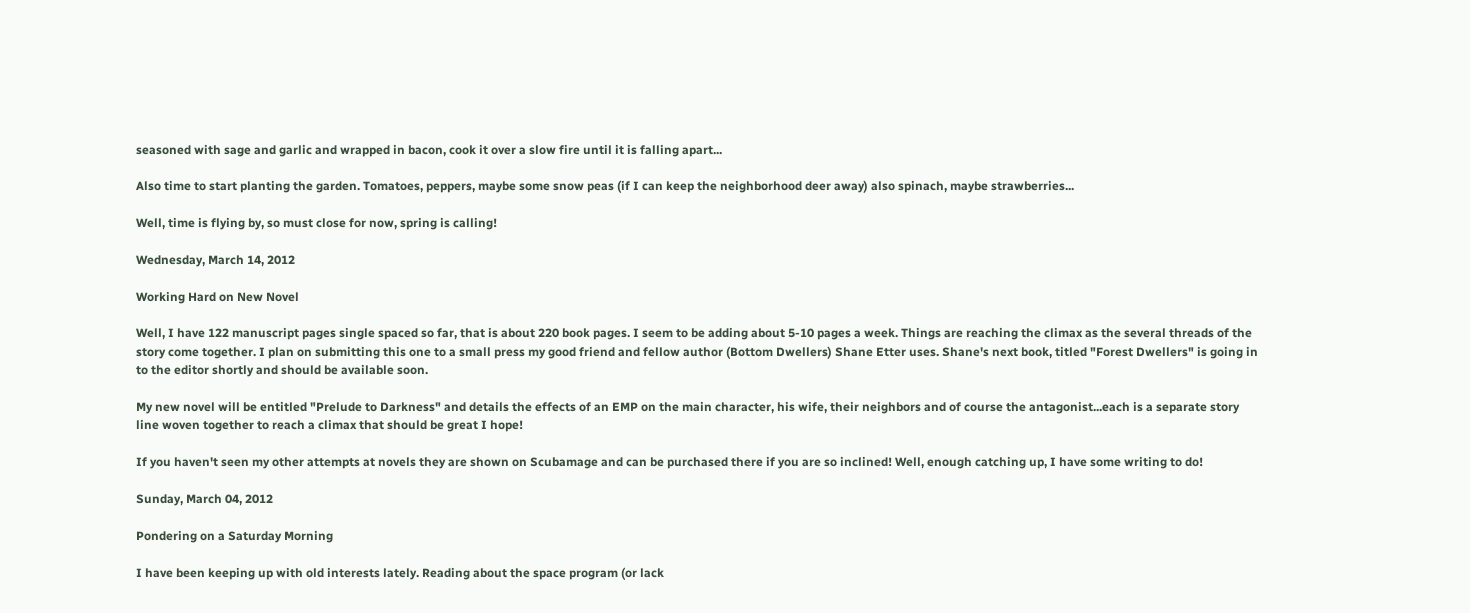seasoned with sage and garlic and wrapped in bacon, cook it over a slow fire until it is falling apart...

Also time to start planting the garden. Tomatoes, peppers, maybe some snow peas (if I can keep the neighborhood deer away) also spinach, maybe strawberries...

Well, time is flying by, so must close for now, spring is calling!

Wednesday, March 14, 2012

Working Hard on New Novel

Well, I have 122 manuscript pages single spaced so far, that is about 220 book pages. I seem to be adding about 5-10 pages a week. Things are reaching the climax as the several threads of the story come together. I plan on submitting this one to a small press my good friend and fellow author (Bottom Dwellers) Shane Etter uses. Shane's next book, titled "Forest Dwellers" is going in to the editor shortly and should be available soon.

My new novel will be entitled "Prelude to Darkness" and details the effects of an EMP on the main character, his wife, their neighbors and of course the antagonist...each is a separate story line woven together to reach a climax that should be great I hope!

If you haven't seen my other attempts at novels they are shown on Scubamage and can be purchased there if you are so inclined! Well, enough catching up, I have some writing to do!

Sunday, March 04, 2012

Pondering on a Saturday Morning

I have been keeping up with old interests lately. Reading about the space program (or lack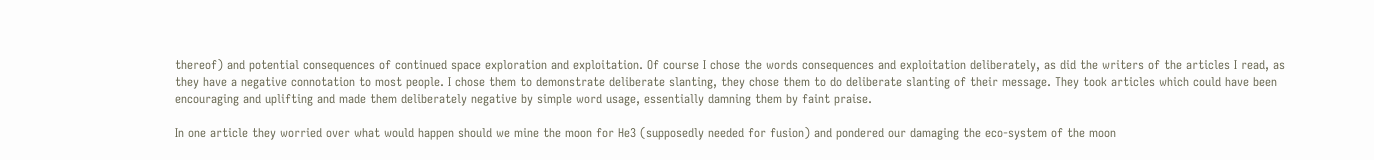thereof) and potential consequences of continued space exploration and exploitation. Of course I chose the words consequences and exploitation deliberately, as did the writers of the articles I read, as they have a negative connotation to most people. I chose them to demonstrate deliberate slanting, they chose them to do deliberate slanting of their message. They took articles which could have been encouraging and uplifting and made them deliberately negative by simple word usage, essentially damning them by faint praise.

In one article they worried over what would happen should we mine the moon for He3 (supposedly needed for fusion) and pondered our damaging the eco-system of the moon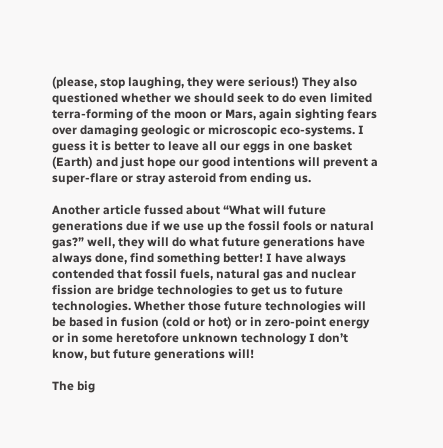(please, stop laughing, they were serious!) They also questioned whether we should seek to do even limited terra-forming of the moon or Mars, again sighting fears over damaging geologic or microscopic eco-systems. I guess it is better to leave all our eggs in one basket (Earth) and just hope our good intentions will prevent a super-flare or stray asteroid from ending us.

Another article fussed about “What will future generations due if we use up the fossil fools or natural gas?” well, they will do what future generations have always done, find something better! I have always contended that fossil fuels, natural gas and nuclear fission are bridge technologies to get us to future technologies. Whether those future technologies will be based in fusion (cold or hot) or in zero-point energy or in some heretofore unknown technology I don’t know, but future generations will!

The big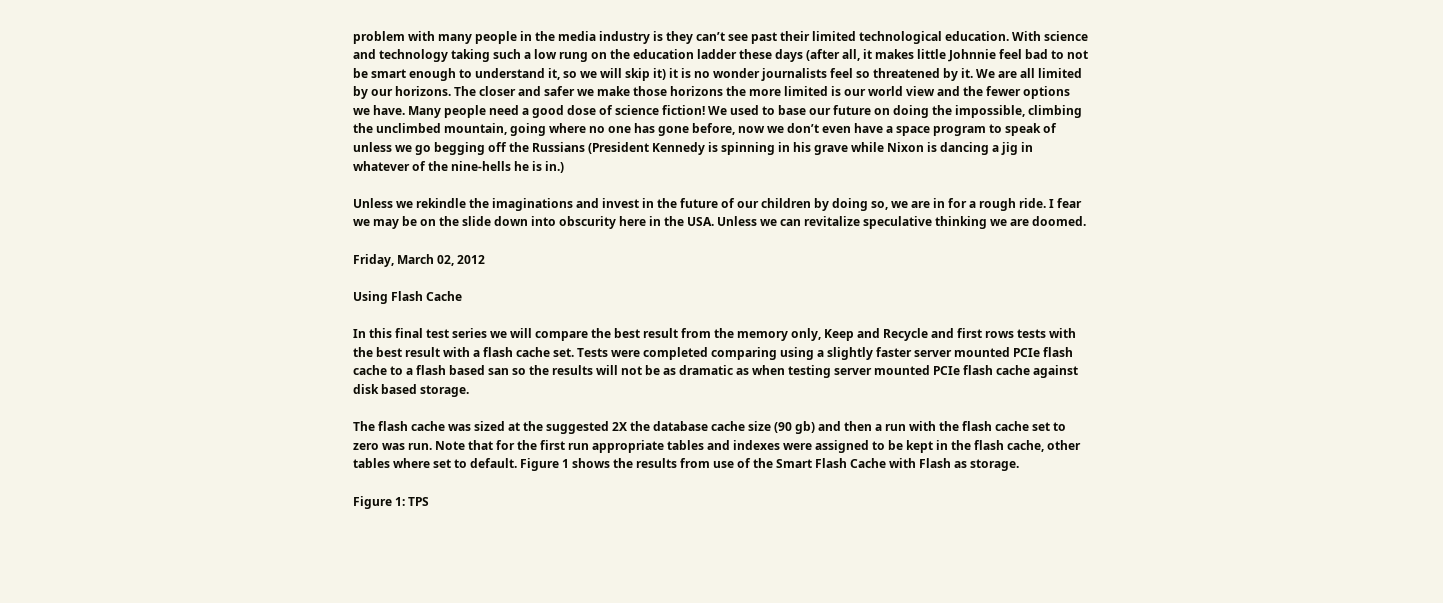problem with many people in the media industry is they can’t see past their limited technological education. With science and technology taking such a low rung on the education ladder these days (after all, it makes little Johnnie feel bad to not be smart enough to understand it, so we will skip it) it is no wonder journalists feel so threatened by it. We are all limited by our horizons. The closer and safer we make those horizons the more limited is our world view and the fewer options we have. Many people need a good dose of science fiction! We used to base our future on doing the impossible, climbing the unclimbed mountain, going where no one has gone before, now we don’t even have a space program to speak of unless we go begging off the Russians (President Kennedy is spinning in his grave while Nixon is dancing a jig in whatever of the nine-hells he is in.)

Unless we rekindle the imaginations and invest in the future of our children by doing so, we are in for a rough ride. I fear we may be on the slide down into obscurity here in the USA. Unless we can revitalize speculative thinking we are doomed.

Friday, March 02, 2012

Using Flash Cache

In this final test series we will compare the best result from the memory only, Keep and Recycle and first rows tests with the best result with a flash cache set. Tests were completed comparing using a slightly faster server mounted PCIe flash cache to a flash based san so the results will not be as dramatic as when testing server mounted PCIe flash cache against disk based storage.

The flash cache was sized at the suggested 2X the database cache size (90 gb) and then a run with the flash cache set to zero was run. Note that for the first run appropriate tables and indexes were assigned to be kept in the flash cache, other tables where set to default. Figure 1 shows the results from use of the Smart Flash Cache with Flash as storage.

Figure 1: TPS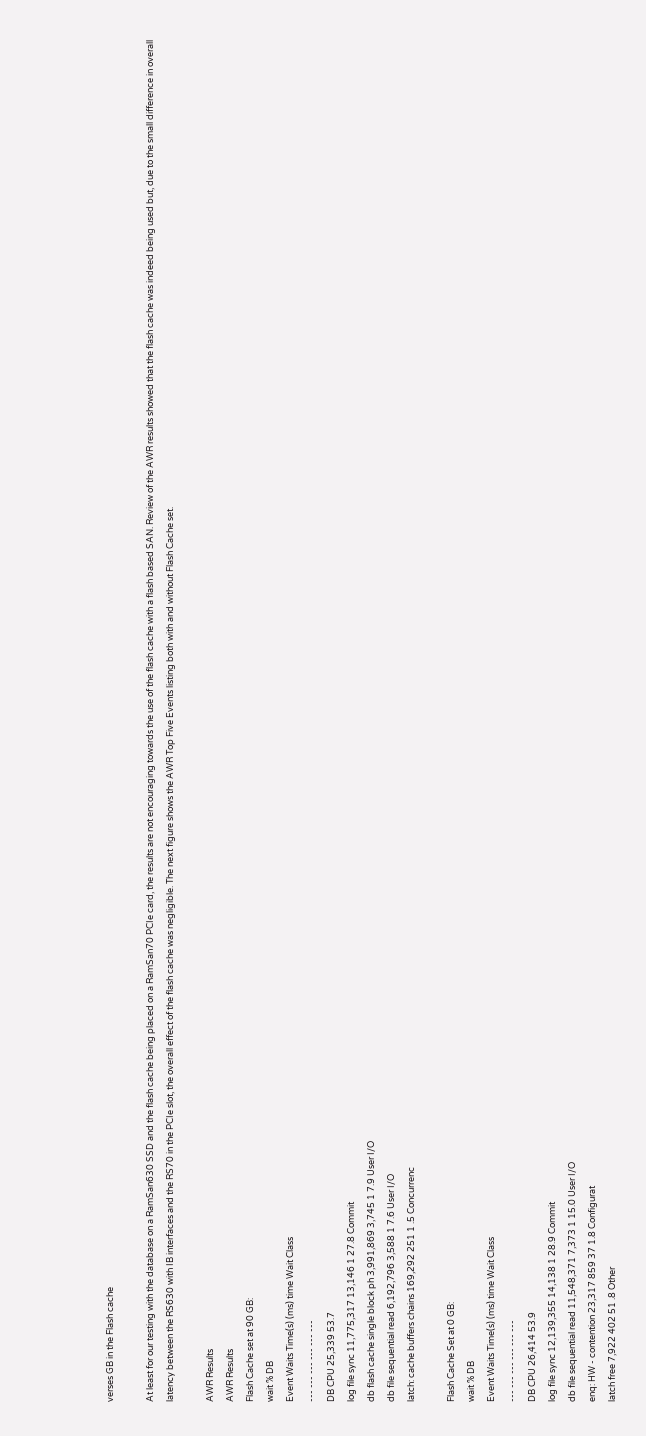verses GB in the Flash cache

At least for our testing with the database on a RamSan630 SSD and the flash cache being placed on a RamSan70 PCIe card, the results are not encouraging towards the use of the flash cache with a flash based SAN. Review of the AWR results showed that the flash cache was indeed being used but, due to the small difference in overall latency between the RS630 with IB interfaces and the RS70 in the PCIe slot, the overall effect of the flash cache was negligible. The next figure shows the AWR Top Five Events listing both with and without Flash Cache set.

AWR Results
AWR Results
Flash Cache set at 90 GB:
wait % DB
Event Waits Time(s) (ms) time Wait Class
--- --- --- --- --- ---
DB CPU 25,339 53.7
log file sync 11,775,317 13,146 1 27.8 Commit
db flash cache single block ph 3,991,869 3,745 1 7.9 User I/O
db file sequential read 6,192,796 3,588 1 7.6 User I/O
latch: cache buffers chains 169,292 251 1 .5 Concurrenc

Flash Cache Set at 0 GB:
wait % DB
Event Waits Time(s) (ms) time Wait Class
--- --- --- --- --- ---
DB CPU 26,414 53.9
log file sync 12,139,355 14,138 1 28.9 Commit
db file sequential read 11,548,371 7,373 1 15.0 User I/O
enq: HW - contention 23,317 859 37 1.8 Configurat
latch free 7,922 402 51 .8 Other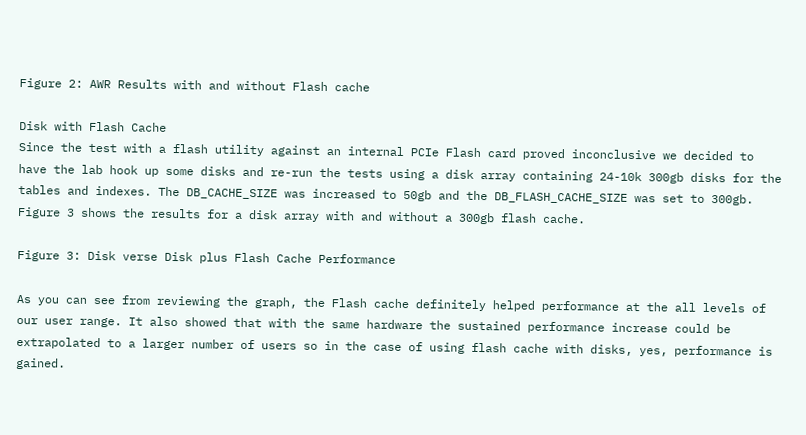Figure 2: AWR Results with and without Flash cache

Disk with Flash Cache
Since the test with a flash utility against an internal PCIe Flash card proved inconclusive we decided to have the lab hook up some disks and re-run the tests using a disk array containing 24-10k 300gb disks for the tables and indexes. The DB_CACHE_SIZE was increased to 50gb and the DB_FLASH_CACHE_SIZE was set to 300gb. Figure 3 shows the results for a disk array with and without a 300gb flash cache.

Figure 3: Disk verse Disk plus Flash Cache Performance

As you can see from reviewing the graph, the Flash cache definitely helped performance at the all levels of our user range. It also showed that with the same hardware the sustained performance increase could be extrapolated to a larger number of users so in the case of using flash cache with disks, yes, performance is gained.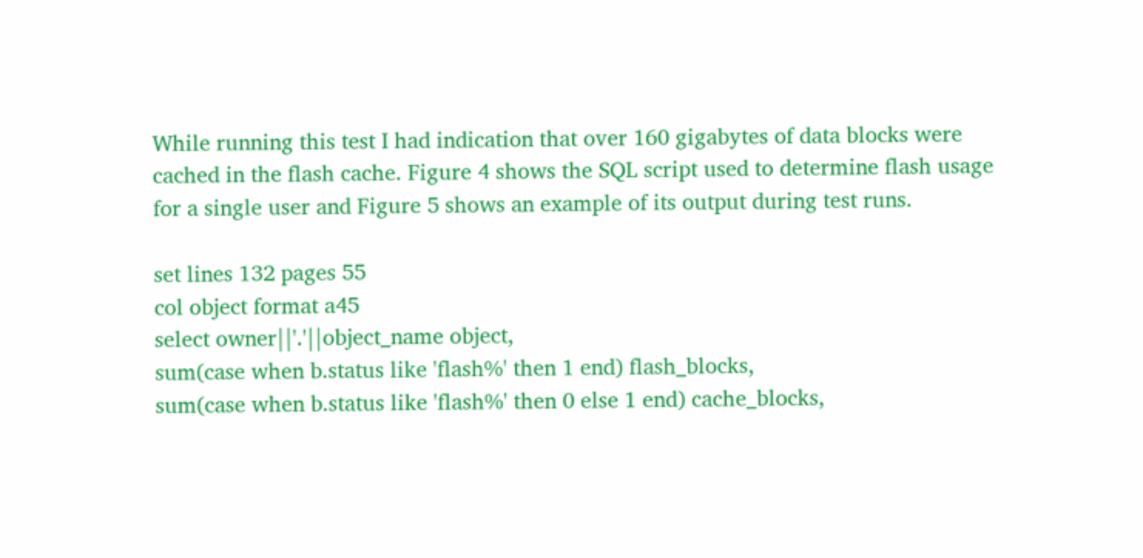While running this test I had indication that over 160 gigabytes of data blocks were cached in the flash cache. Figure 4 shows the SQL script used to determine flash usage for a single user and Figure 5 shows an example of its output during test runs.

set lines 132 pages 55
col object format a45
select owner||'.'||object_name object,
sum(case when b.status like 'flash%' then 1 end) flash_blocks,
sum(case when b.status like 'flash%' then 0 else 1 end) cache_blocks,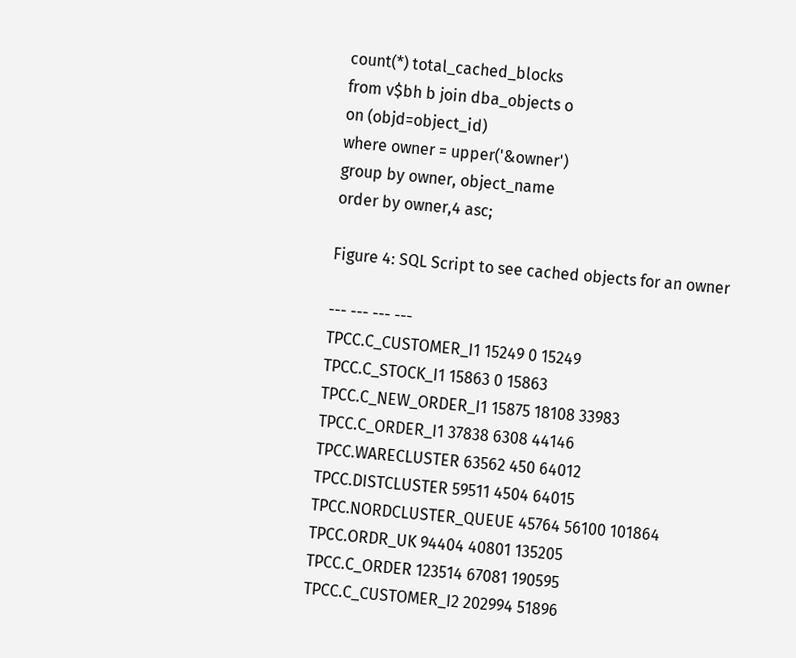count(*) total_cached_blocks
from v$bh b join dba_objects o
on (objd=object_id)
where owner = upper('&owner')
group by owner, object_name
order by owner,4 asc;

Figure 4: SQL Script to see cached objects for an owner

--- --- --- ---
TPCC.C_CUSTOMER_I1 15249 0 15249
TPCC.C_STOCK_I1 15863 0 15863
TPCC.C_NEW_ORDER_I1 15875 18108 33983
TPCC.C_ORDER_I1 37838 6308 44146
TPCC.WARECLUSTER 63562 450 64012
TPCC.DISTCLUSTER 59511 4504 64015
TPCC.NORDCLUSTER_QUEUE 45764 56100 101864
TPCC.ORDR_UK 94404 40801 135205
TPCC.C_ORDER 123514 67081 190595
TPCC.C_CUSTOMER_I2 202994 51896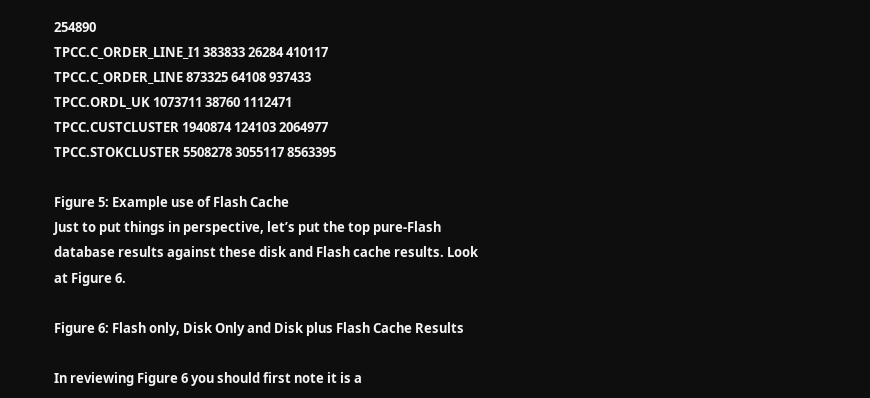254890
TPCC.C_ORDER_LINE_I1 383833 26284 410117
TPCC.C_ORDER_LINE 873325 64108 937433
TPCC.ORDL_UK 1073711 38760 1112471
TPCC.CUSTCLUSTER 1940874 124103 2064977
TPCC.STOKCLUSTER 5508278 3055117 8563395

Figure 5: Example use of Flash Cache
Just to put things in perspective, let’s put the top pure-Flash database results against these disk and Flash cache results. Look at Figure 6.

Figure 6: Flash only, Disk Only and Disk plus Flash Cache Results

In reviewing Figure 6 you should first note it is a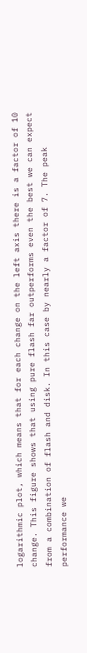logarithmic plot, which means that for each change on the left axis there is a factor of 10 change. This figure shows that using pure flash far outperforms even the best we can expect from a combination of flash and disk. In this case by nearly a factor of 7. The peak performance we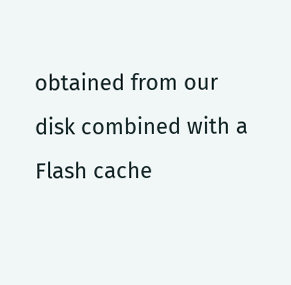obtained from our disk combined with a Flash cache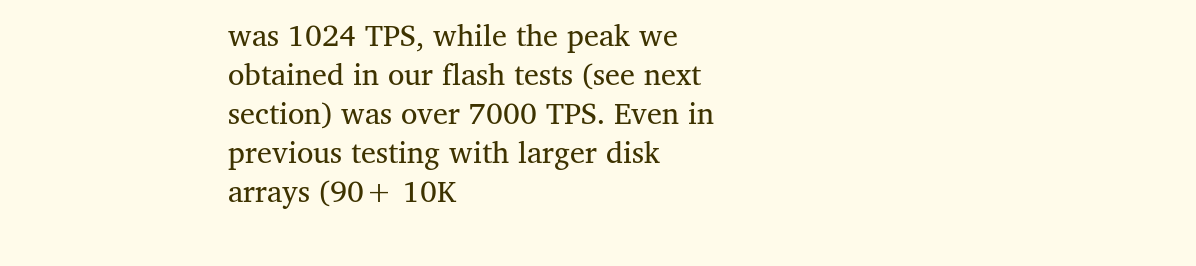was 1024 TPS, while the peak we obtained in our flash tests (see next section) was over 7000 TPS. Even in previous testing with larger disk arrays (90+ 10K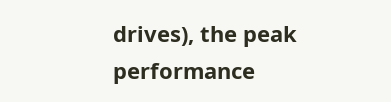drives), the peak performance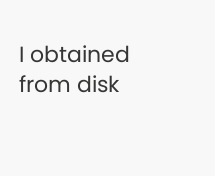I obtained from disk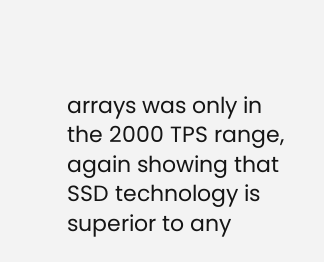arrays was only in the 2000 TPS range, again showing that SSD technology is superior to any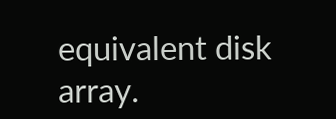equivalent disk array.